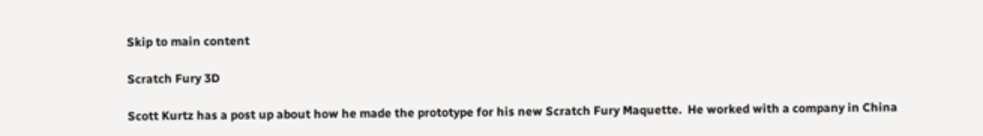Skip to main content

Scratch Fury 3D

Scott Kurtz has a post up about how he made the prototype for his new Scratch Fury Maquette.  He worked with a company in China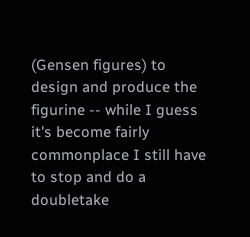(Gensen figures) to design and produce the figurine -- while I guess it's become fairly commonplace I still have to stop and do a doubletake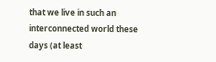that we live in such an interconnected world these days (at least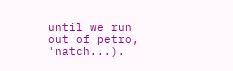until we run out of petro, 'natch...).